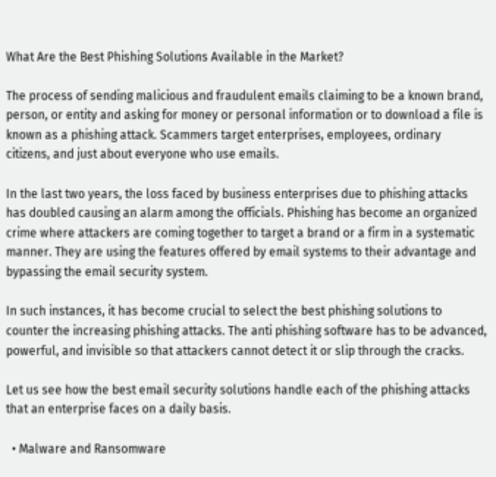What Are the Best Phishing Solutions Available in the Market?

The process of sending malicious and fraudulent emails claiming to be a known brand, person, or entity and asking for money or personal information or to download a file is known as a phishing attack. Scammers target enterprises, employees, ordinary citizens, and just about everyone who use emails.

In the last two years, the loss faced by business enterprises due to phishing attacks has doubled causing an alarm among the officials. Phishing has become an organized crime where attackers are coming together to target a brand or a firm in a systematic manner. They are using the features offered by email systems to their advantage and bypassing the email security system.

In such instances, it has become crucial to select the best phishing solutions to counter the increasing phishing attacks. The anti phishing software has to be advanced, powerful, and invisible so that attackers cannot detect it or slip through the cracks.

Let us see how the best email security solutions handle each of the phishing attacks that an enterprise faces on a daily basis.

  • Malware and Ransomware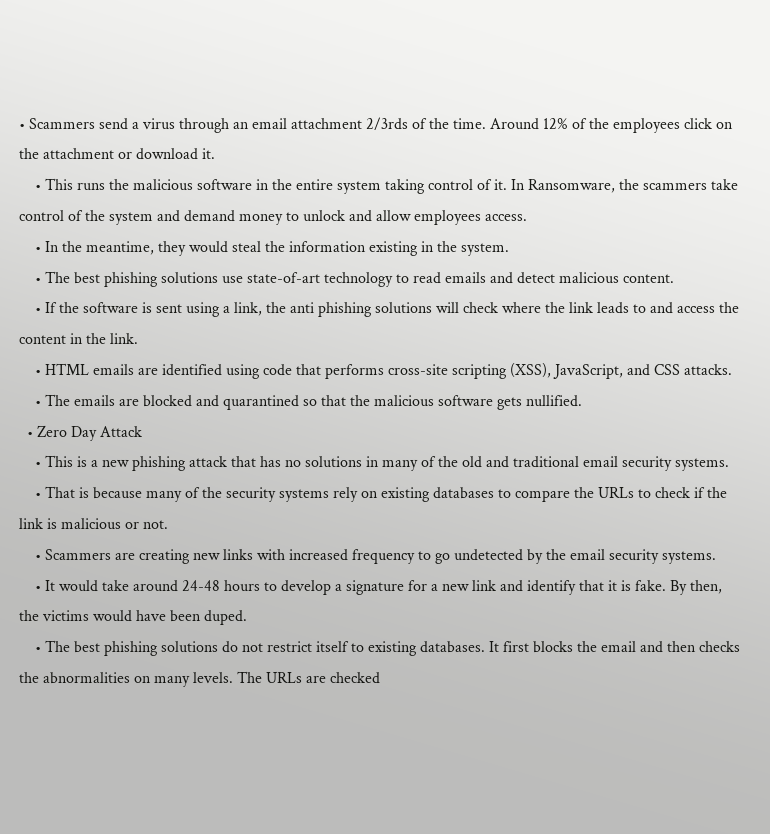• Scammers send a virus through an email attachment 2/3rds of the time. Around 12% of the employees click on the attachment or download it.
    • This runs the malicious software in the entire system taking control of it. In Ransomware, the scammers take control of the system and demand money to unlock and allow employees access.
    • In the meantime, they would steal the information existing in the system.
    • The best phishing solutions use state-of-art technology to read emails and detect malicious content.
    • If the software is sent using a link, the anti phishing solutions will check where the link leads to and access the content in the link.
    • HTML emails are identified using code that performs cross-site scripting (XSS), JavaScript, and CSS attacks.
    • The emails are blocked and quarantined so that the malicious software gets nullified.
  • Zero Day Attack
    • This is a new phishing attack that has no solutions in many of the old and traditional email security systems.
    • That is because many of the security systems rely on existing databases to compare the URLs to check if the link is malicious or not.
    • Scammers are creating new links with increased frequency to go undetected by the email security systems.
    • It would take around 24-48 hours to develop a signature for a new link and identify that it is fake. By then, the victims would have been duped.
    • The best phishing solutions do not restrict itself to existing databases. It first blocks the email and then checks the abnormalities on many levels. The URLs are checked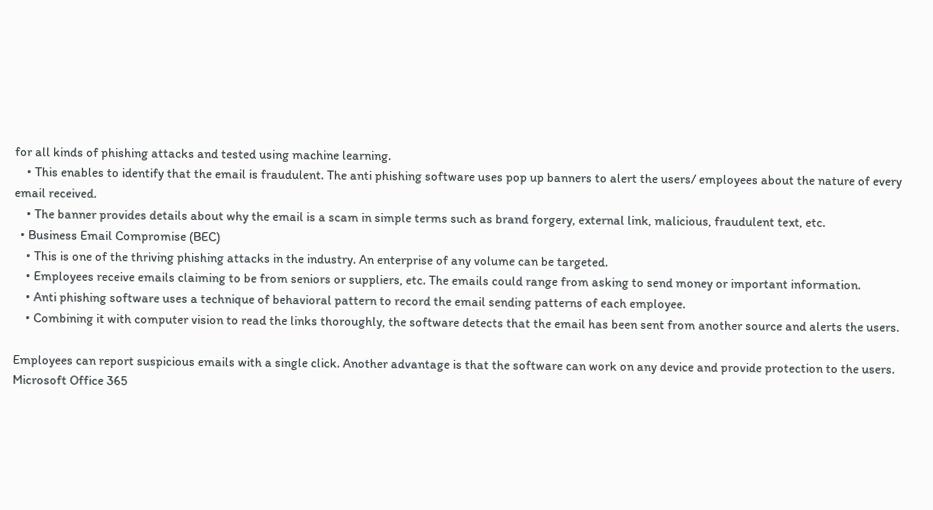for all kinds of phishing attacks and tested using machine learning.
    • This enables to identify that the email is fraudulent. The anti phishing software uses pop up banners to alert the users/ employees about the nature of every email received.
    • The banner provides details about why the email is a scam in simple terms such as brand forgery, external link, malicious, fraudulent text, etc.
  • Business Email Compromise (BEC)
    • This is one of the thriving phishing attacks in the industry. An enterprise of any volume can be targeted.
    • Employees receive emails claiming to be from seniors or suppliers, etc. The emails could range from asking to send money or important information.
    • Anti phishing software uses a technique of behavioral pattern to record the email sending patterns of each employee.
    • Combining it with computer vision to read the links thoroughly, the software detects that the email has been sent from another source and alerts the users.

Employees can report suspicious emails with a single click. Another advantage is that the software can work on any device and provide protection to the users. Microsoft Office 365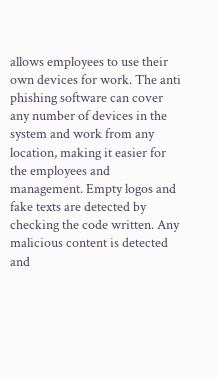allows employees to use their own devices for work. The anti phishing software can cover any number of devices in the system and work from any location, making it easier for the employees and management. Empty logos and fake texts are detected by checking the code written. Any malicious content is detected and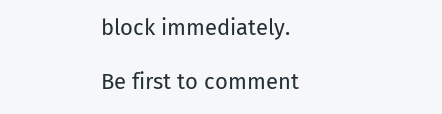block immediately.

Be first to comment